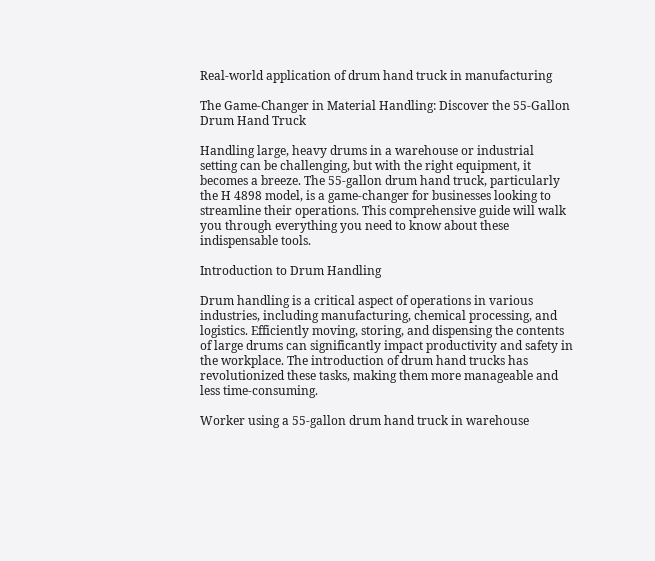Real-world application of drum hand truck in manufacturing

The Game-Changer in Material Handling: Discover the 55-Gallon Drum Hand Truck

Handling large, heavy drums in a warehouse or industrial setting can be challenging, but with the right equipment, it becomes a breeze. The 55-gallon drum hand truck, particularly the H 4898 model, is a game-changer for businesses looking to streamline their operations. This comprehensive guide will walk you through everything you need to know about these indispensable tools.

Introduction to Drum Handling

Drum handling is a critical aspect of operations in various industries, including manufacturing, chemical processing, and logistics. Efficiently moving, storing, and dispensing the contents of large drums can significantly impact productivity and safety in the workplace. The introduction of drum hand trucks has revolutionized these tasks, making them more manageable and less time-consuming.

Worker using a 55-gallon drum hand truck in warehouse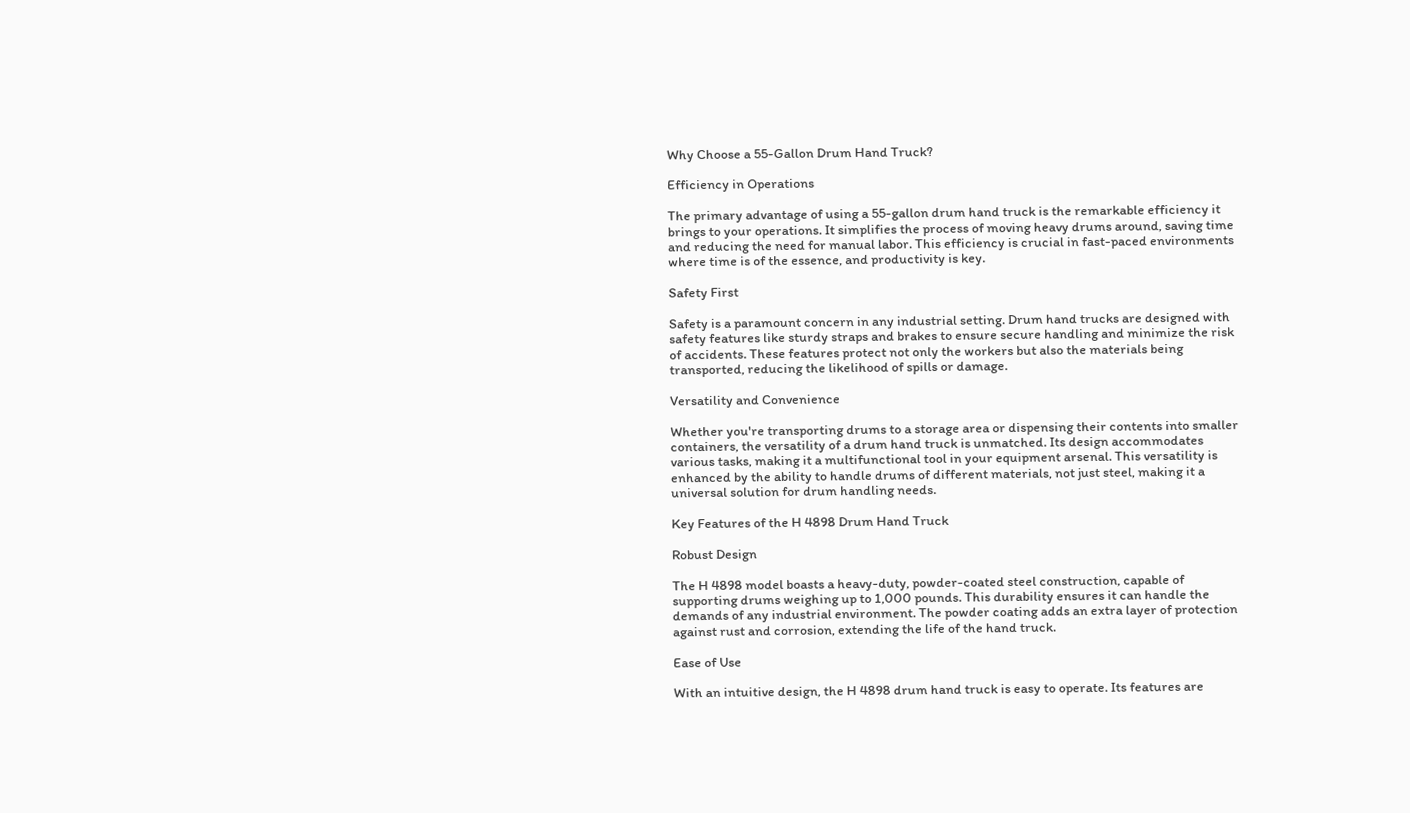Why Choose a 55-Gallon Drum Hand Truck?

Efficiency in Operations

The primary advantage of using a 55-gallon drum hand truck is the remarkable efficiency it brings to your operations. It simplifies the process of moving heavy drums around, saving time and reducing the need for manual labor. This efficiency is crucial in fast-paced environments where time is of the essence, and productivity is key.

Safety First

Safety is a paramount concern in any industrial setting. Drum hand trucks are designed with safety features like sturdy straps and brakes to ensure secure handling and minimize the risk of accidents. These features protect not only the workers but also the materials being transported, reducing the likelihood of spills or damage.

Versatility and Convenience

Whether you're transporting drums to a storage area or dispensing their contents into smaller containers, the versatility of a drum hand truck is unmatched. Its design accommodates various tasks, making it a multifunctional tool in your equipment arsenal. This versatility is enhanced by the ability to handle drums of different materials, not just steel, making it a universal solution for drum handling needs.

Key Features of the H 4898 Drum Hand Truck

Robust Design

The H 4898 model boasts a heavy-duty, powder-coated steel construction, capable of supporting drums weighing up to 1,000 pounds. This durability ensures it can handle the demands of any industrial environment. The powder coating adds an extra layer of protection against rust and corrosion, extending the life of the hand truck.

Ease of Use

With an intuitive design, the H 4898 drum hand truck is easy to operate. Its features are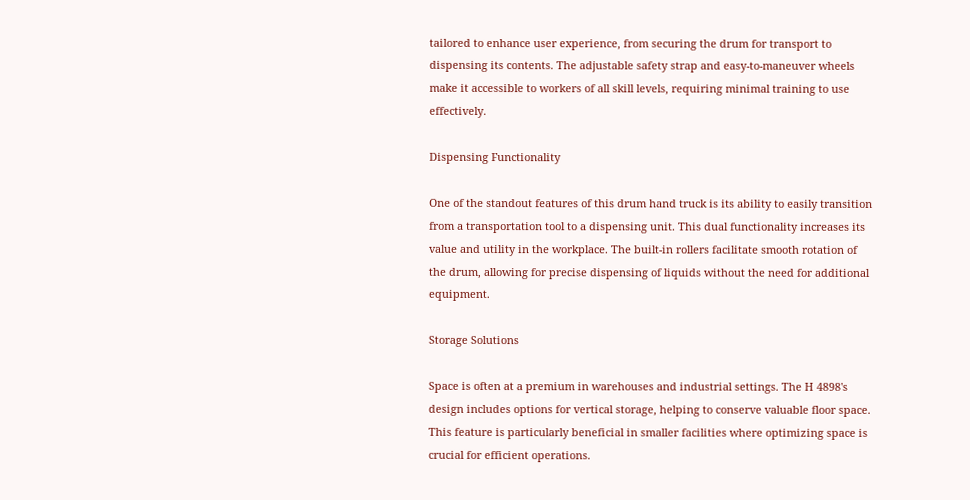tailored to enhance user experience, from securing the drum for transport to dispensing its contents. The adjustable safety strap and easy-to-maneuver wheels make it accessible to workers of all skill levels, requiring minimal training to use effectively.

Dispensing Functionality

One of the standout features of this drum hand truck is its ability to easily transition from a transportation tool to a dispensing unit. This dual functionality increases its value and utility in the workplace. The built-in rollers facilitate smooth rotation of the drum, allowing for precise dispensing of liquids without the need for additional equipment.

Storage Solutions

Space is often at a premium in warehouses and industrial settings. The H 4898's design includes options for vertical storage, helping to conserve valuable floor space. This feature is particularly beneficial in smaller facilities where optimizing space is crucial for efficient operations.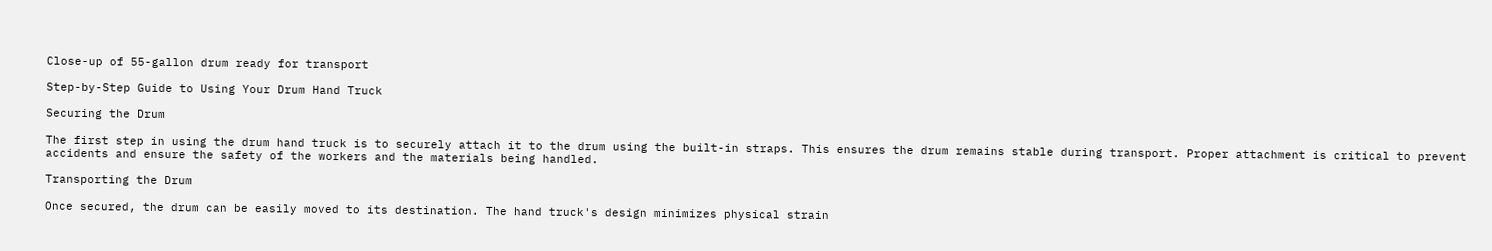Close-up of 55-gallon drum ready for transport

Step-by-Step Guide to Using Your Drum Hand Truck

Securing the Drum

The first step in using the drum hand truck is to securely attach it to the drum using the built-in straps. This ensures the drum remains stable during transport. Proper attachment is critical to prevent accidents and ensure the safety of the workers and the materials being handled.

Transporting the Drum

Once secured, the drum can be easily moved to its destination. The hand truck's design minimizes physical strain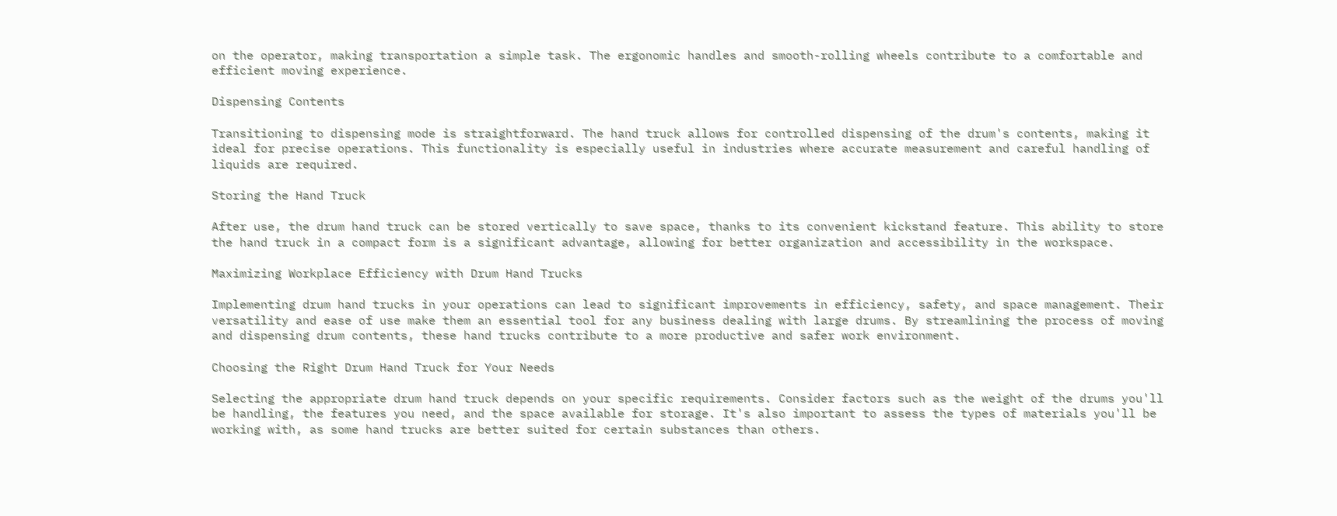on the operator, making transportation a simple task. The ergonomic handles and smooth-rolling wheels contribute to a comfortable and efficient moving experience.

Dispensing Contents

Transitioning to dispensing mode is straightforward. The hand truck allows for controlled dispensing of the drum's contents, making it ideal for precise operations. This functionality is especially useful in industries where accurate measurement and careful handling of liquids are required.

Storing the Hand Truck

After use, the drum hand truck can be stored vertically to save space, thanks to its convenient kickstand feature. This ability to store the hand truck in a compact form is a significant advantage, allowing for better organization and accessibility in the workspace.

Maximizing Workplace Efficiency with Drum Hand Trucks

Implementing drum hand trucks in your operations can lead to significant improvements in efficiency, safety, and space management. Their versatility and ease of use make them an essential tool for any business dealing with large drums. By streamlining the process of moving and dispensing drum contents, these hand trucks contribute to a more productive and safer work environment.

Choosing the Right Drum Hand Truck for Your Needs

Selecting the appropriate drum hand truck depends on your specific requirements. Consider factors such as the weight of the drums you'll be handling, the features you need, and the space available for storage. It's also important to assess the types of materials you'll be working with, as some hand trucks are better suited for certain substances than others.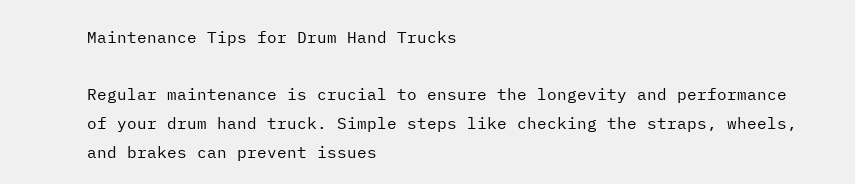Maintenance Tips for Drum Hand Trucks

Regular maintenance is crucial to ensure the longevity and performance of your drum hand truck. Simple steps like checking the straps, wheels, and brakes can prevent issues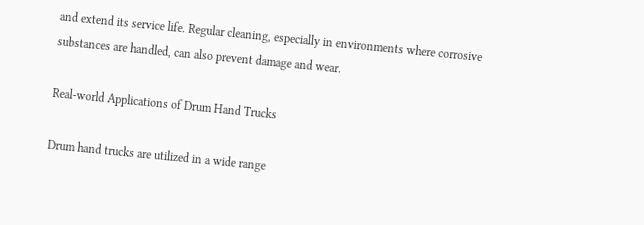and extend its service life. Regular cleaning, especially in environments where corrosive substances are handled, can also prevent damage and wear.

Real-world Applications of Drum Hand Trucks

Drum hand trucks are utilized in a wide range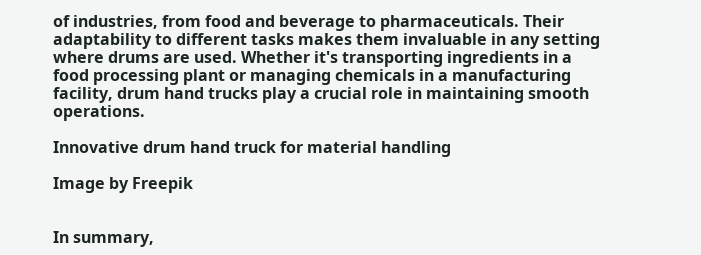of industries, from food and beverage to pharmaceuticals. Their adaptability to different tasks makes them invaluable in any setting where drums are used. Whether it's transporting ingredients in a food processing plant or managing chemicals in a manufacturing facility, drum hand trucks play a crucial role in maintaining smooth operations.

Innovative drum hand truck for material handling

Image by Freepik


In summary,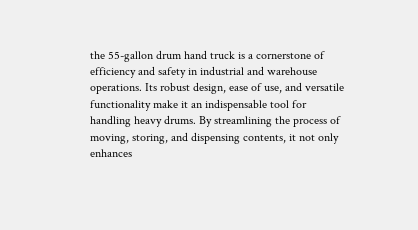the 55-gallon drum hand truck is a cornerstone of efficiency and safety in industrial and warehouse operations. Its robust design, ease of use, and versatile functionality make it an indispensable tool for handling heavy drums. By streamlining the process of moving, storing, and dispensing contents, it not only enhances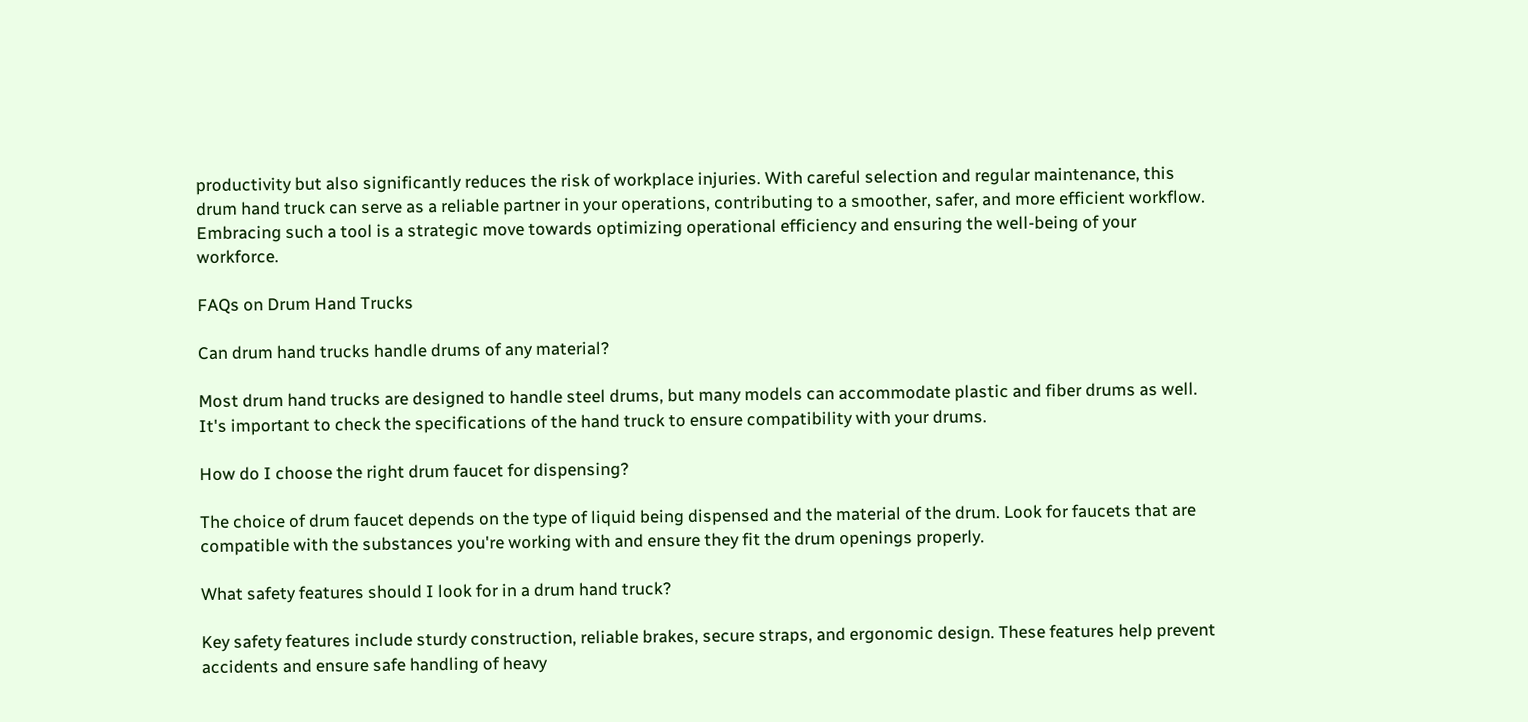productivity but also significantly reduces the risk of workplace injuries. With careful selection and regular maintenance, this drum hand truck can serve as a reliable partner in your operations, contributing to a smoother, safer, and more efficient workflow. Embracing such a tool is a strategic move towards optimizing operational efficiency and ensuring the well-being of your workforce.

FAQs on Drum Hand Trucks

Can drum hand trucks handle drums of any material?

Most drum hand trucks are designed to handle steel drums, but many models can accommodate plastic and fiber drums as well. It's important to check the specifications of the hand truck to ensure compatibility with your drums.

How do I choose the right drum faucet for dispensing?

The choice of drum faucet depends on the type of liquid being dispensed and the material of the drum. Look for faucets that are compatible with the substances you're working with and ensure they fit the drum openings properly.

What safety features should I look for in a drum hand truck?

Key safety features include sturdy construction, reliable brakes, secure straps, and ergonomic design. These features help prevent accidents and ensure safe handling of heavy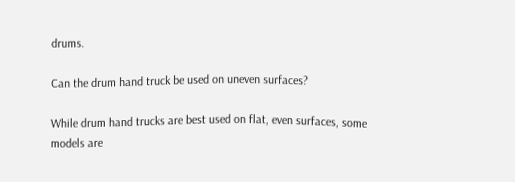drums.

Can the drum hand truck be used on uneven surfaces?

While drum hand trucks are best used on flat, even surfaces, some models are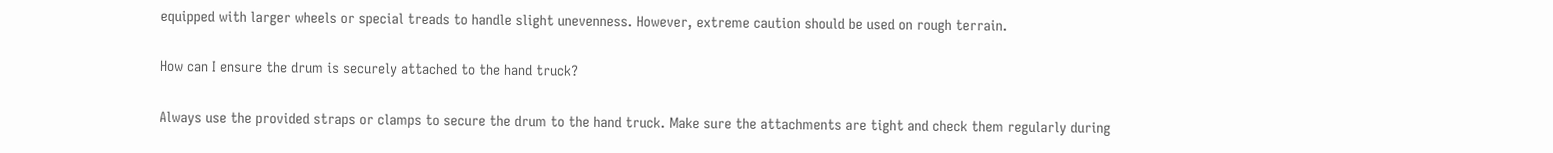equipped with larger wheels or special treads to handle slight unevenness. However, extreme caution should be used on rough terrain.

How can I ensure the drum is securely attached to the hand truck?

Always use the provided straps or clamps to secure the drum to the hand truck. Make sure the attachments are tight and check them regularly during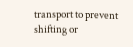transport to prevent shifting or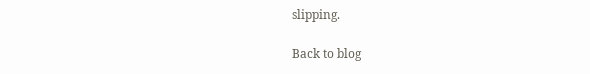slipping.

Back to blog